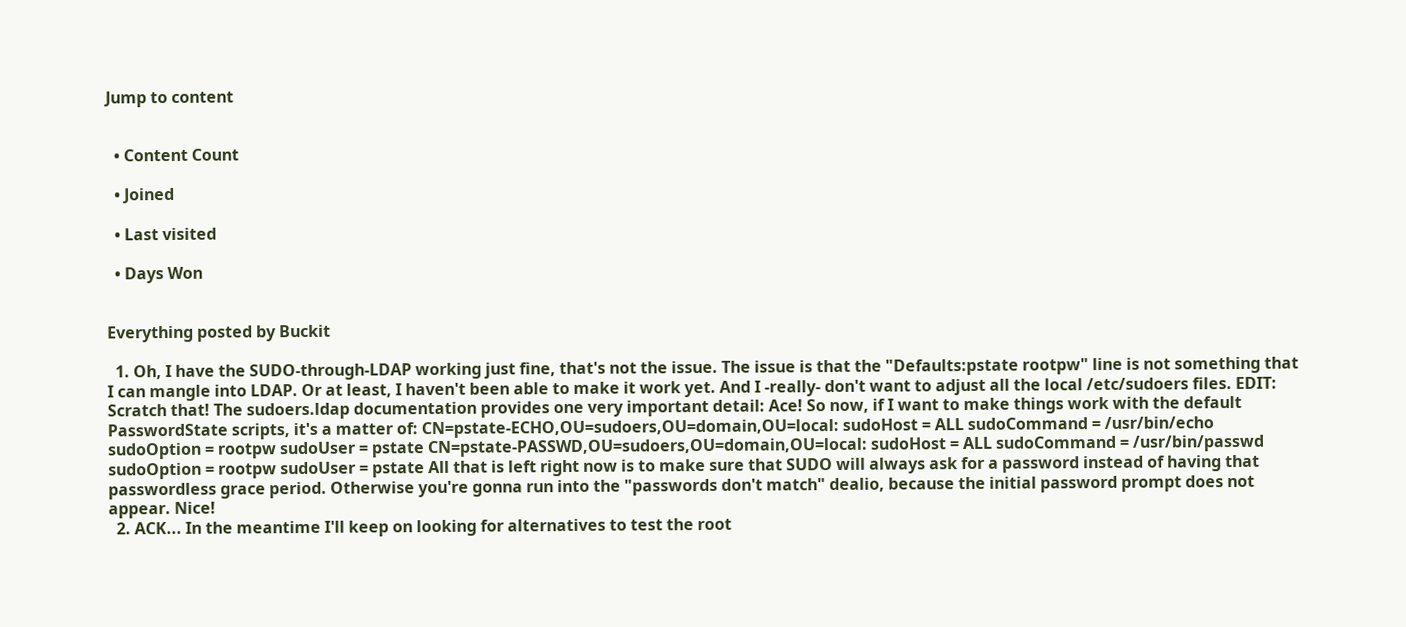Jump to content


  • Content Count

  • Joined

  • Last visited

  • Days Won


Everything posted by Buckit

  1. Oh, I have the SUDO-through-LDAP working just fine, that's not the issue. The issue is that the "Defaults:pstate rootpw" line is not something that I can mangle into LDAP. Or at least, I haven't been able to make it work yet. And I -really- don't want to adjust all the local /etc/sudoers files. EDIT: Scratch that! The sudoers.ldap documentation provides one very important detail: Ace! So now, if I want to make things work with the default PasswordState scripts, it's a matter of: CN=pstate-ECHO,OU=sudoers,OU=domain,OU=local: sudoHost = ALL sudoCommand = /usr/bin/echo sudoOption = rootpw sudoUser = pstate CN=pstate-PASSWD,OU=sudoers,OU=domain,OU=local: sudoHost = ALL sudoCommand = /usr/bin/passwd sudoOption = rootpw sudoUser = pstate All that is left right now is to make sure that SUDO will always ask for a password instead of having that passwordless grace period. Otherwise you're gonna run into the "passwords don't match" dealio, because the initial password prompt does not appear. Nice!
  2. ACK... In the meantime I'll keep on looking for alternatives to test the root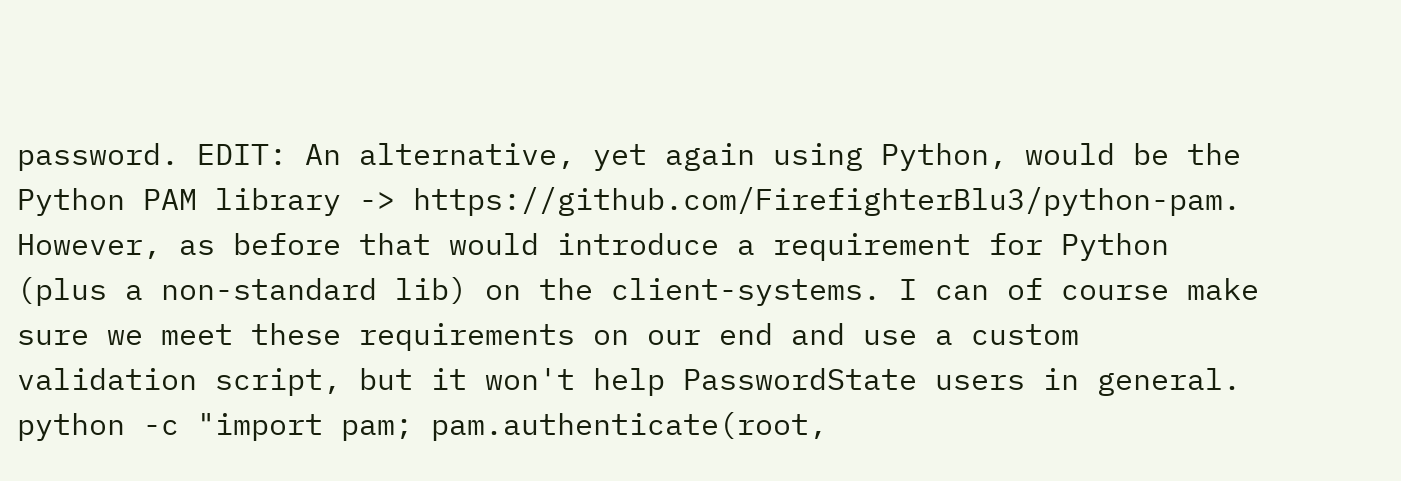password. EDIT: An alternative, yet again using Python, would be the Python PAM library -> https://github.com/FirefighterBlu3/python-pam. However, as before that would introduce a requirement for Python (plus a non-standard lib) on the client-systems. I can of course make sure we meet these requirements on our end and use a custom validation script, but it won't help PasswordState users in general. python -c "import pam; pam.authenticate(root,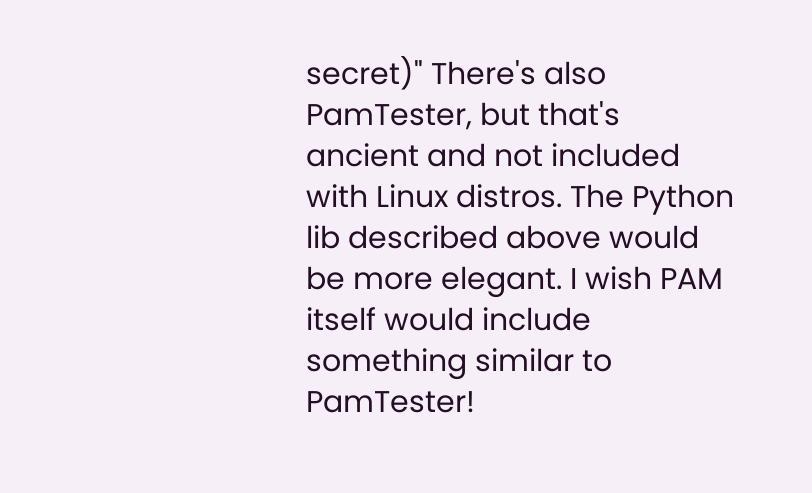secret)" There's also PamTester, but that's ancient and not included with Linux distros. The Python lib described above would be more elegant. I wish PAM itself would include something similar to PamTester!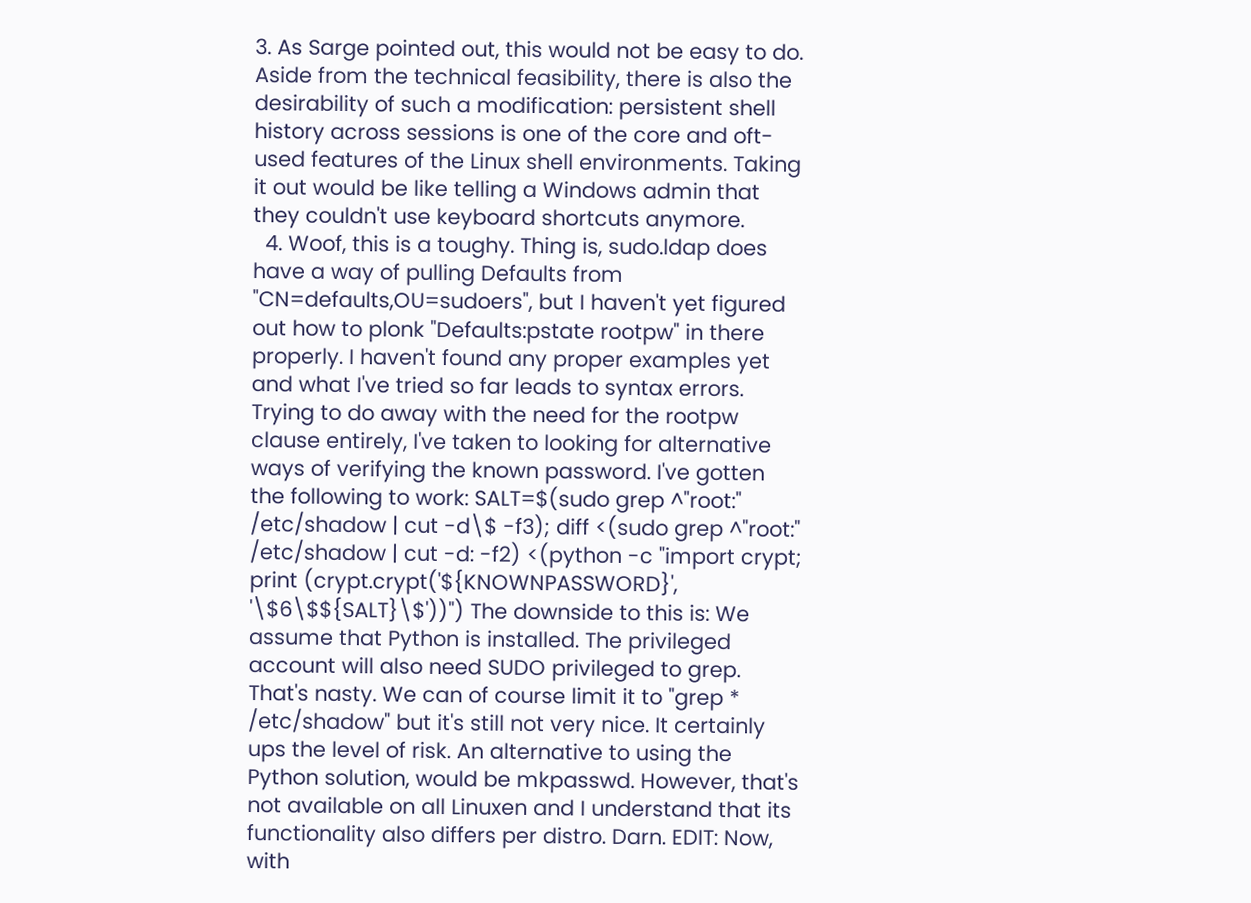3. As Sarge pointed out, this would not be easy to do. Aside from the technical feasibility, there is also the desirability of such a modification: persistent shell history across sessions is one of the core and oft-used features of the Linux shell environments. Taking it out would be like telling a Windows admin that they couldn't use keyboard shortcuts anymore.
  4. Woof, this is a toughy. Thing is, sudo.ldap does have a way of pulling Defaults from "CN=defaults,OU=sudoers", but I haven't yet figured out how to plonk "Defaults:pstate rootpw" in there properly. I haven't found any proper examples yet and what I've tried so far leads to syntax errors. Trying to do away with the need for the rootpw clause entirely, I've taken to looking for alternative ways of verifying the known password. I've gotten the following to work: SALT=$(sudo grep ^"root:" /etc/shadow | cut -d\$ -f3); diff <(sudo grep ^"root:" /etc/shadow | cut -d: -f2) <(python -c "import crypt; print (crypt.crypt('${KNOWNPASSWORD}', '\$6\$${SALT}\$'))") The downside to this is: We assume that Python is installed. The privileged account will also need SUDO privileged to grep. That's nasty. We can of course limit it to "grep * /etc/shadow" but it's still not very nice. It certainly ups the level of risk. An alternative to using the Python solution, would be mkpasswd. However, that's not available on all Linuxen and I understand that its functionality also differs per distro. Darn. EDIT: Now, with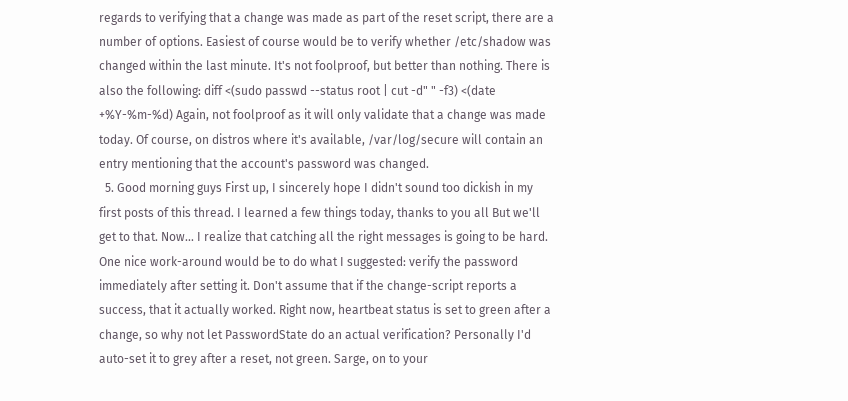regards to verifying that a change was made as part of the reset script, there are a number of options. Easiest of course would be to verify whether /etc/shadow was changed within the last minute. It's not foolproof, but better than nothing. There is also the following: diff <(sudo passwd --status root | cut -d" " -f3) <(date +%Y-%m-%d) Again, not foolproof as it will only validate that a change was made today. Of course, on distros where it's available, /var/log/secure will contain an entry mentioning that the account's password was changed.
  5. Good morning guys First up, I sincerely hope I didn't sound too dickish in my first posts of this thread. I learned a few things today, thanks to you all But we'll get to that. Now... I realize that catching all the right messages is going to be hard. One nice work-around would be to do what I suggested: verify the password immediately after setting it. Don't assume that if the change-script reports a success, that it actually worked. Right now, heartbeat status is set to green after a change, so why not let PasswordState do an actual verification? Personally I'd auto-set it to grey after a reset, not green. Sarge, on to your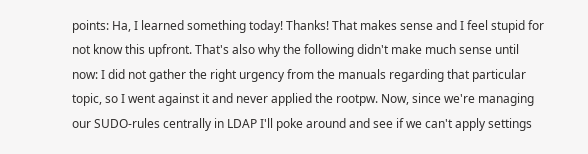points: Ha, I learned something today! Thanks! That makes sense and I feel stupid for not know this upfront. That's also why the following didn't make much sense until now: I did not gather the right urgency from the manuals regarding that particular topic, so I went against it and never applied the rootpw. Now, since we're managing our SUDO-rules centrally in LDAP I'll poke around and see if we can't apply settings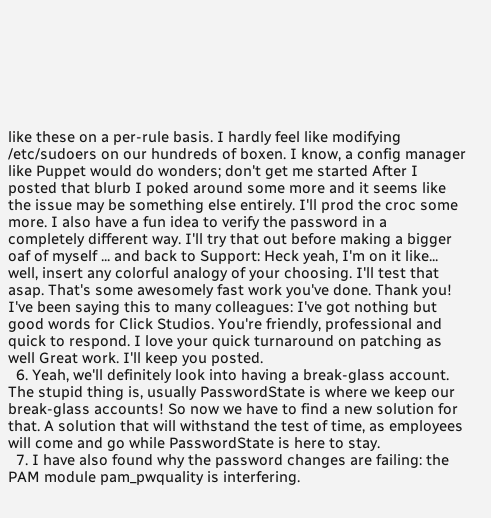like these on a per-rule basis. I hardly feel like modifying /etc/sudoers on our hundreds of boxen. I know, a config manager like Puppet would do wonders; don't get me started After I posted that blurb I poked around some more and it seems like the issue may be something else entirely. I'll prod the croc some more. I also have a fun idea to verify the password in a completely different way. I'll try that out before making a bigger oaf of myself ... and back to Support: Heck yeah, I'm on it like... well, insert any colorful analogy of your choosing. I'll test that asap. That's some awesomely fast work you've done. Thank you! I've been saying this to many colleagues: I've got nothing but good words for Click Studios. You're friendly, professional and quick to respond. I love your quick turnaround on patching as well Great work. I'll keep you posted.
  6. Yeah, we'll definitely look into having a break-glass account. The stupid thing is, usually PasswordState is where we keep our break-glass accounts! So now we have to find a new solution for that. A solution that will withstand the test of time, as employees will come and go while PasswordState is here to stay.
  7. I have also found why the password changes are failing: the PAM module pam_pwquality is interfering.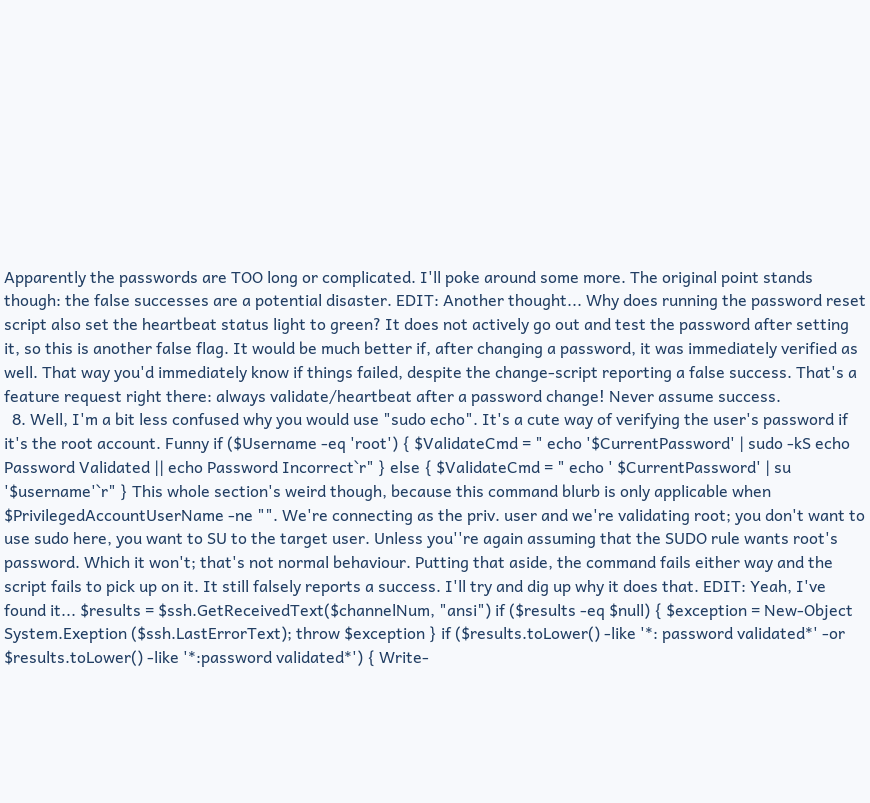Apparently the passwords are TOO long or complicated. I'll poke around some more. The original point stands though: the false successes are a potential disaster. EDIT: Another thought... Why does running the password reset script also set the heartbeat status light to green? It does not actively go out and test the password after setting it, so this is another false flag. It would be much better if, after changing a password, it was immediately verified as well. That way you'd immediately know if things failed, despite the change-script reporting a false success. That's a feature request right there: always validate/heartbeat after a password change! Never assume success.
  8. Well, I'm a bit less confused why you would use "sudo echo". It's a cute way of verifying the user's password if it's the root account. Funny if ($Username -eq 'root') { $ValidateCmd = " echo '$CurrentPassword' | sudo -kS echo Password Validated || echo Password Incorrect`r" } else { $ValidateCmd = " echo ' $CurrentPassword' | su '$username'`r" } This whole section's weird though, because this command blurb is only applicable when $PrivilegedAccountUserName -ne "". We're connecting as the priv. user and we're validating root; you don't want to use sudo here, you want to SU to the target user. Unless you''re again assuming that the SUDO rule wants root's password. Which it won't; that's not normal behaviour. Putting that aside, the command fails either way and the script fails to pick up on it. It still falsely reports a success. I'll try and dig up why it does that. EDIT: Yeah, I've found it... $results = $ssh.GetReceivedText($channelNum, "ansi") if ($results -eq $null) { $exception = New-Object System.Exeption ($ssh.LastErrorText); throw $exception } if ($results.toLower() -like '*: password validated*' -or $results.toLower() -like '*:password validated*') { Write-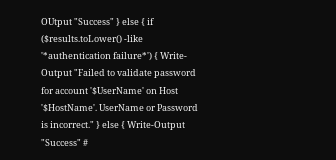OUtput "Success" } else { if ($results.toLower() -like '*authentication failure*') { Write-Output "Failed to validate password for account '$UserName' on Host '$HostName'. UserName or Password is incorrect." } else { Write-Output "Success" #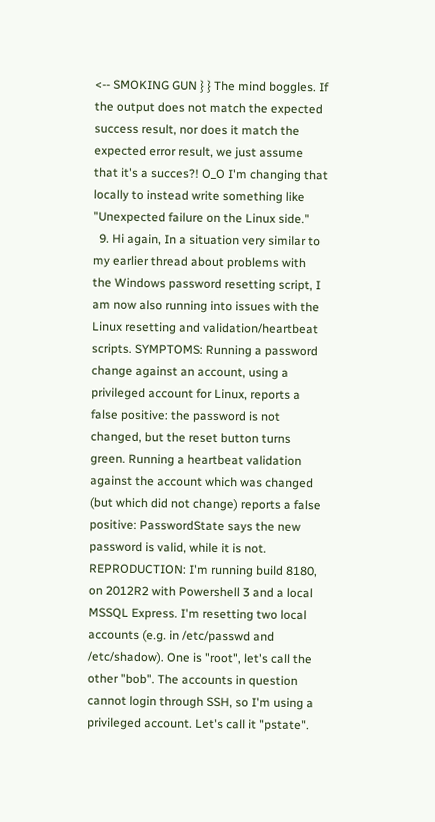<-- SMOKING GUN } } The mind boggles. If the output does not match the expected success result, nor does it match the expected error result, we just assume that it's a succes?! O_O I'm changing that locally to instead write something like "Unexpected failure on the Linux side."
  9. Hi again, In a situation very similar to my earlier thread about problems with the Windows password resetting script, I am now also running into issues with the Linux resetting and validation/heartbeat scripts. SYMPTOMS: Running a password change against an account, using a privileged account for Linux, reports a false positive: the password is not changed, but the reset button turns green. Running a heartbeat validation against the account which was changed (but which did not change) reports a false positive: PasswordState says the new password is valid, while it is not. REPRODUCTION: I'm running build 8180, on 2012R2 with Powershell 3 and a local MSSQL Express. I'm resetting two local accounts (e.g. in /etc/passwd and /etc/shadow). One is "root", let's call the other "bob". The accounts in question cannot login through SSH, so I'm using a privileged account. Let's call it "pstate".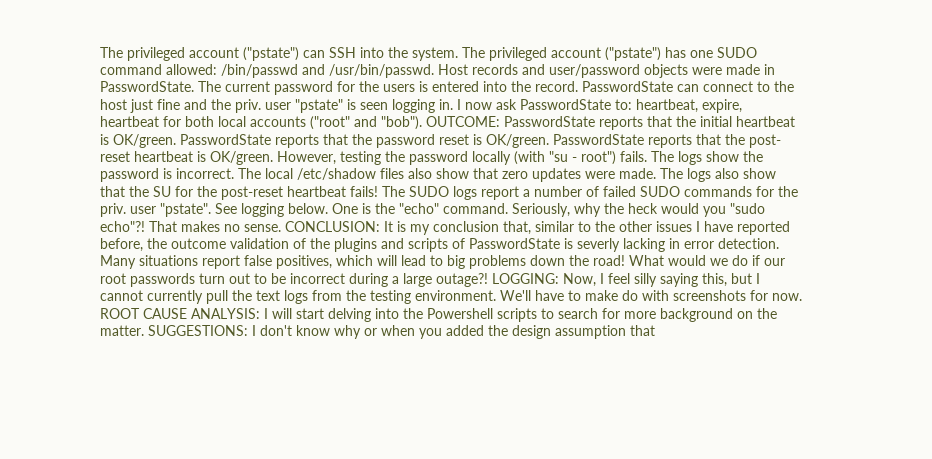The privileged account ("pstate") can SSH into the system. The privileged account ("pstate") has one SUDO command allowed: /bin/passwd and /usr/bin/passwd. Host records and user/password objects were made in PasswordState. The current password for the users is entered into the record. PasswordState can connect to the host just fine and the priv. user "pstate" is seen logging in. I now ask PasswordState to: heartbeat, expire, heartbeat for both local accounts ("root" and "bob"). OUTCOME: PasswordState reports that the initial heartbeat is OK/green. PasswordState reports that the password reset is OK/green. PasswordState reports that the post-reset heartbeat is OK/green. However, testing the password locally (with "su - root") fails. The logs show the password is incorrect. The local /etc/shadow files also show that zero updates were made. The logs also show that the SU for the post-reset heartbeat fails! The SUDO logs report a number of failed SUDO commands for the priv. user "pstate". See logging below. One is the "echo" command. Seriously, why the heck would you "sudo echo"?! That makes no sense. CONCLUSION: It is my conclusion that, similar to the other issues I have reported before, the outcome validation of the plugins and scripts of PasswordState is severly lacking in error detection. Many situations report false positives, which will lead to big problems down the road! What would we do if our root passwords turn out to be incorrect during a large outage?! LOGGING: Now, I feel silly saying this, but I cannot currently pull the text logs from the testing environment. We'll have to make do with screenshots for now. ROOT CAUSE ANALYSIS: I will start delving into the Powershell scripts to search for more background on the matter. SUGGESTIONS: I don't know why or when you added the design assumption that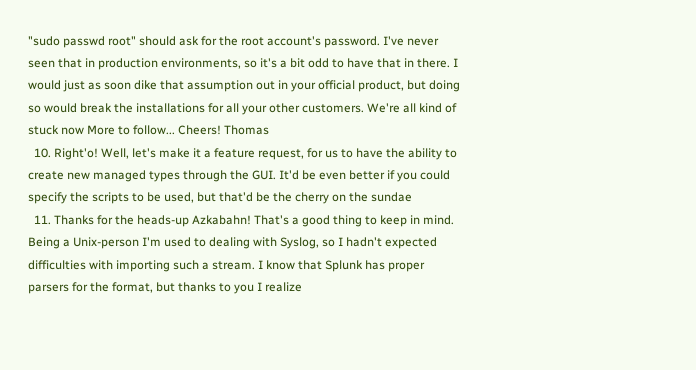"sudo passwd root" should ask for the root account's password. I've never seen that in production environments, so it's a bit odd to have that in there. I would just as soon dike that assumption out in your official product, but doing so would break the installations for all your other customers. We're all kind of stuck now More to follow... Cheers! Thomas
  10. Right'o! Well, let's make it a feature request, for us to have the ability to create new managed types through the GUI. It'd be even better if you could specify the scripts to be used, but that'd be the cherry on the sundae
  11. Thanks for the heads-up Azkabahn! That's a good thing to keep in mind. Being a Unix-person I'm used to dealing with Syslog, so I hadn't expected difficulties with importing such a stream. I know that Splunk has proper parsers for the format, but thanks to you I realize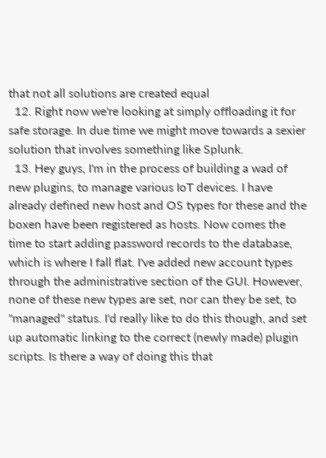that not all solutions are created equal
  12. Right now we're looking at simply offloading it for safe storage. In due time we might move towards a sexier solution that involves something like Splunk.
  13. Hey guys, I'm in the process of building a wad of new plugins, to manage various IoT devices. I have already defined new host and OS types for these and the boxen have been registered as hosts. Now comes the time to start adding password records to the database, which is where I fall flat. I've added new account types through the administrative section of the GUI. However, none of these new types are set, nor can they be set, to "managed" status. I'd really like to do this though, and set up automatic linking to the correct (newly made) plugin scripts. Is there a way of doing this that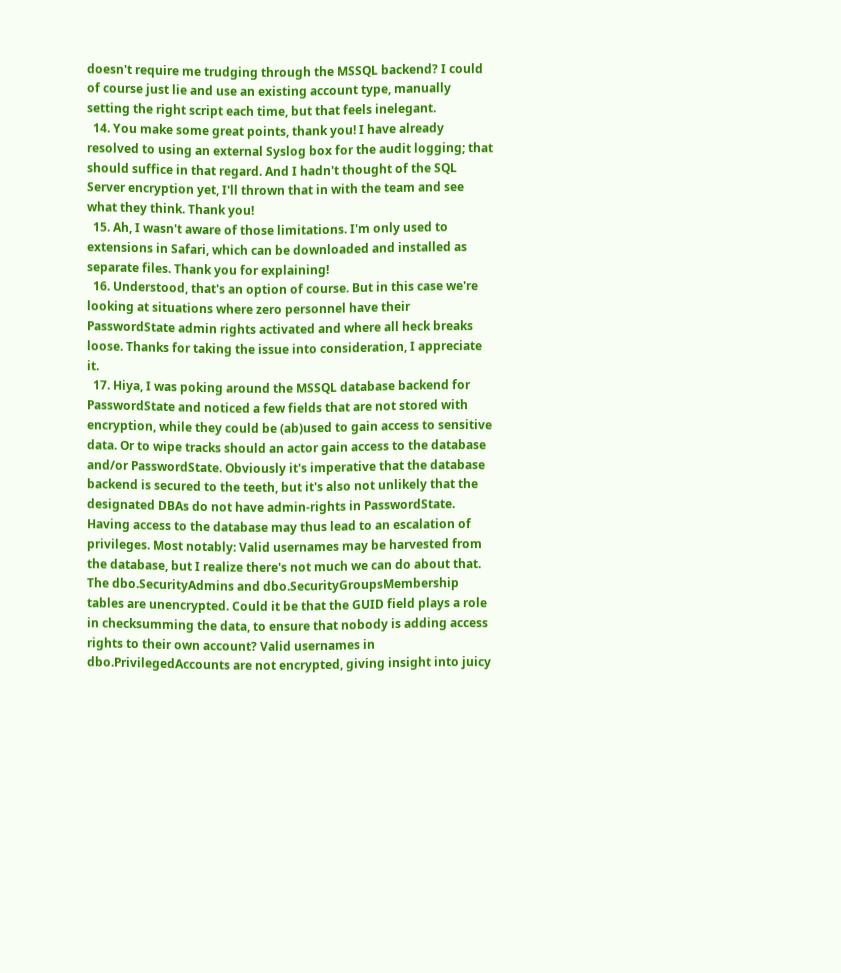doesn't require me trudging through the MSSQL backend? I could of course just lie and use an existing account type, manually setting the right script each time, but that feels inelegant.
  14. You make some great points, thank you! I have already resolved to using an external Syslog box for the audit logging; that should suffice in that regard. And I hadn't thought of the SQL Server encryption yet, I'll thrown that in with the team and see what they think. Thank you!
  15. Ah, I wasn't aware of those limitations. I'm only used to extensions in Safari, which can be downloaded and installed as separate files. Thank you for explaining!
  16. Understood, that's an option of course. But in this case we're looking at situations where zero personnel have their PasswordState admin rights activated and where all heck breaks loose. Thanks for taking the issue into consideration, I appreciate it.
  17. Hiya, I was poking around the MSSQL database backend for PasswordState and noticed a few fields that are not stored with encryption, while they could be (ab)used to gain access to sensitive data. Or to wipe tracks should an actor gain access to the database and/or PasswordState. Obviously it's imperative that the database backend is secured to the teeth, but it's also not unlikely that the designated DBAs do not have admin-rights in PasswordState. Having access to the database may thus lead to an escalation of privileges. Most notably: Valid usernames may be harvested from the database, but I realize there's not much we can do about that. The dbo.SecurityAdmins and dbo.SecurityGroupsMembership tables are unencrypted. Could it be that the GUID field plays a role in checksumming the data, to ensure that nobody is adding access rights to their own account? Valid usernames in dbo.PrivilegedAccounts are not encrypted, giving insight into juicy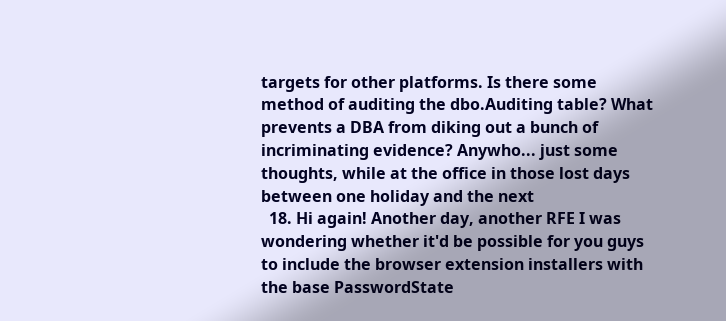targets for other platforms. Is there some method of auditing the dbo.Auditing table? What prevents a DBA from diking out a bunch of incriminating evidence? Anywho... just some thoughts, while at the office in those lost days between one holiday and the next
  18. Hi again! Another day, another RFE I was wondering whether it'd be possible for you guys to include the browser extension installers with the base PasswordState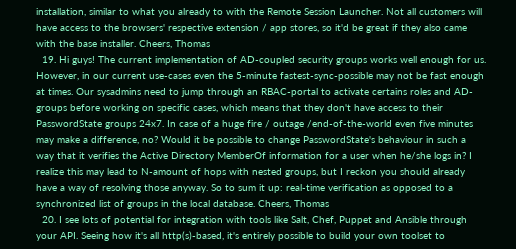installation, similar to what you already to with the Remote Session Launcher. Not all customers will have access to the browsers' respective extension / app stores, so it'd be great if they also came with the base installer. Cheers, Thomas
  19. Hi guys! The current implementation of AD-coupled security groups works well enough for us. However, in our current use-cases even the 5-minute fastest-sync-possible may not be fast enough at times. Our sysadmins need to jump through an RBAC-portal to activate certains roles and AD-groups before working on specific cases, which means that they don't have access to their PasswordState groups 24x7. In case of a huge fire / outage /end-of-the-world even five minutes may make a difference, no? Would it be possible to change PasswordState's behaviour in such a way that it verifies the Active Directory MemberOf information for a user when he/she logs in? I realize this may lead to N-amount of hops with nested groups, but I reckon you should already have a way of resolving those anyway. So to sum it up: real-time verification as opposed to a synchronized list of groups in the local database. Cheers, Thomas
  20. I see lots of potential for integration with tools like Salt, Chef, Puppet and Ansible through your API. Seeing how it's all http(s)-based, it's entirely possible to build your own toolset to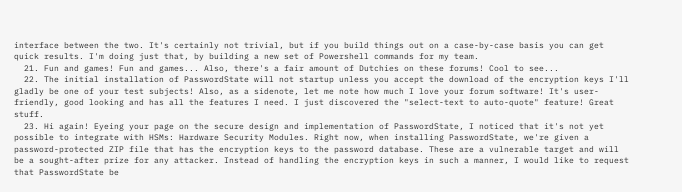interface between the two. It's certainly not trivial, but if you build things out on a case-by-case basis you can get quick results. I'm doing just that, by building a new set of Powershell commands for my team.
  21. Fun and games! Fun and games... Also, there's a fair amount of Dutchies on these forums! Cool to see...
  22. The initial installation of PasswordState will not startup unless you accept the download of the encryption keys I'll gladly be one of your test subjects! Also, as a sidenote, let me note how much I love your forum software! It's user-friendly, good looking and has all the features I need. I just discovered the "select-text to auto-quote" feature! Great stuff.
  23. Hi again! Eyeing your page on the secure design and implementation of PasswordState, I noticed that it's not yet possible to integrate with HSMs: Hardware Security Modules. Right now, when installing PasswordState, we're given a password-protected ZIP file that has the encryption keys to the password database. These are a vulnerable target and will be a sought-after prize for any attacker. Instead of handling the encryption keys in such a manner, I would like to request that PasswordState be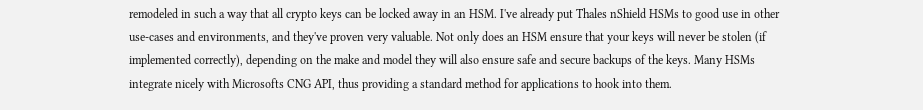remodeled in such a way that all crypto keys can be locked away in an HSM. I've already put Thales nShield HSMs to good use in other use-cases and environments, and they've proven very valuable. Not only does an HSM ensure that your keys will never be stolen (if implemented correctly), depending on the make and model they will also ensure safe and secure backups of the keys. Many HSMs integrate nicely with Microsofts CNG API, thus providing a standard method for applications to hook into them.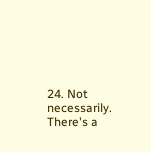24. Not necessarily. There's a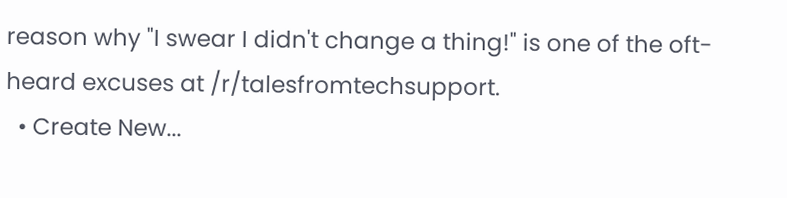reason why "I swear I didn't change a thing!" is one of the oft-heard excuses at /r/talesfromtechsupport.
  • Create New...